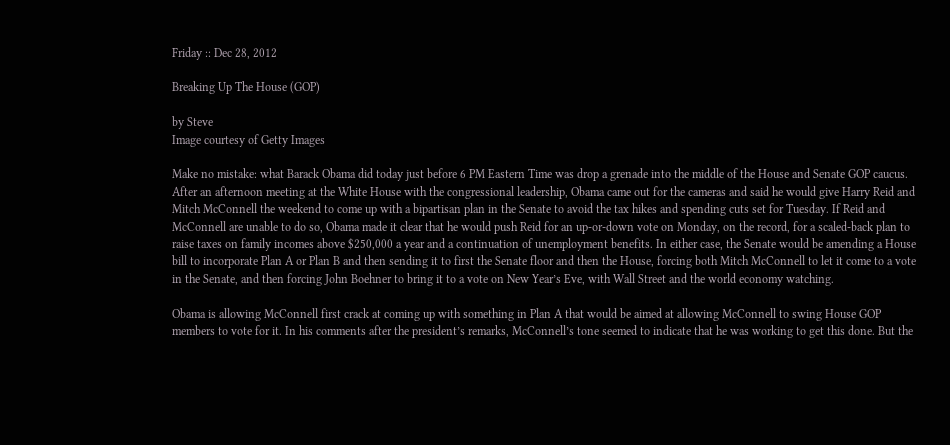Friday :: Dec 28, 2012

Breaking Up The House (GOP)

by Steve
Image courtesy of Getty Images

Make no mistake: what Barack Obama did today just before 6 PM Eastern Time was drop a grenade into the middle of the House and Senate GOP caucus. After an afternoon meeting at the White House with the congressional leadership, Obama came out for the cameras and said he would give Harry Reid and Mitch McConnell the weekend to come up with a bipartisan plan in the Senate to avoid the tax hikes and spending cuts set for Tuesday. If Reid and McConnell are unable to do so, Obama made it clear that he would push Reid for an up-or-down vote on Monday, on the record, for a scaled-back plan to raise taxes on family incomes above $250,000 a year and a continuation of unemployment benefits. In either case, the Senate would be amending a House bill to incorporate Plan A or Plan B and then sending it to first the Senate floor and then the House, forcing both Mitch McConnell to let it come to a vote in the Senate, and then forcing John Boehner to bring it to a vote on New Year’s Eve, with Wall Street and the world economy watching.

Obama is allowing McConnell first crack at coming up with something in Plan A that would be aimed at allowing McConnell to swing House GOP members to vote for it. In his comments after the president’s remarks, McConnell’s tone seemed to indicate that he was working to get this done. But the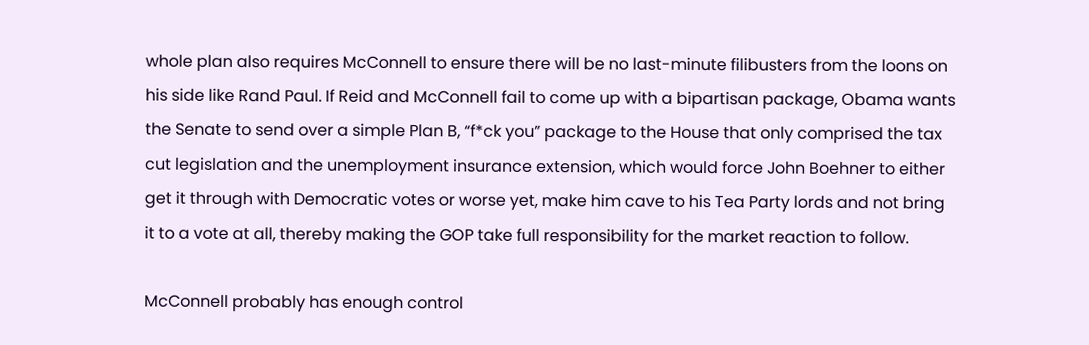whole plan also requires McConnell to ensure there will be no last-minute filibusters from the loons on his side like Rand Paul. If Reid and McConnell fail to come up with a bipartisan package, Obama wants the Senate to send over a simple Plan B, “f*ck you” package to the House that only comprised the tax cut legislation and the unemployment insurance extension, which would force John Boehner to either get it through with Democratic votes or worse yet, make him cave to his Tea Party lords and not bring it to a vote at all, thereby making the GOP take full responsibility for the market reaction to follow.

McConnell probably has enough control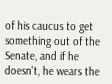of his caucus to get something out of the Senate, and if he doesn't, he wears the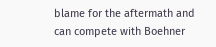blame for the aftermath and can compete with Boehner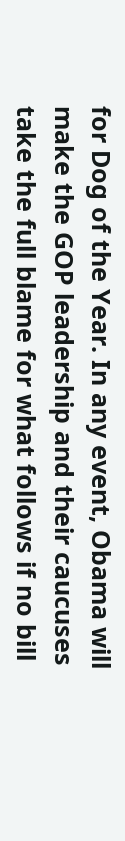for Dog of the Year. In any event, Obama will make the GOP leadership and their caucuses take the full blame for what follows if no bill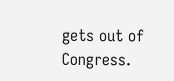gets out of Congress.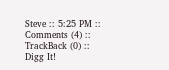Steve :: 5:25 PM :: Comments (4) :: TrackBack (0) :: Digg It!